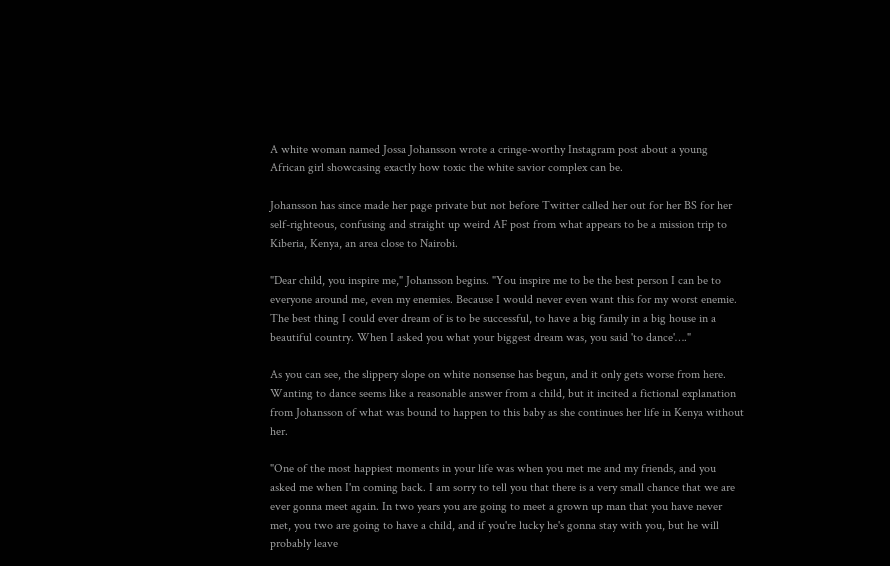A white woman named Jossa Johansson wrote a cringe-worthy Instagram post about a young African girl showcasing exactly how toxic the white savior complex can be.

Johansson has since made her page private but not before Twitter called her out for her BS for her self-righteous, confusing and straight up weird AF post from what appears to be a mission trip to Kiberia, Kenya, an area close to Nairobi.

"Dear child, you inspire me," Johansson begins. "You inspire me to be the best person I can be to everyone around me, even my enemies. Because I would never even want this for my worst enemie. The best thing I could ever dream of is to be successful, to have a big family in a big house in a beautiful country. When I asked you what your biggest dream was, you said 'to dance'…."

As you can see, the slippery slope on white nonsense has begun, and it only gets worse from here. Wanting to dance seems like a reasonable answer from a child, but it incited a fictional explanation from Johansson of what was bound to happen to this baby as she continues her life in Kenya without her.

"One of the most happiest moments in your life was when you met me and my friends, and you asked me when I'm coming back. I am sorry to tell you that there is a very small chance that we are ever gonna meet again. In two years you are going to meet a grown up man that you have never met, you two are going to have a child, and if you're lucky he's gonna stay with you, but he will probably leave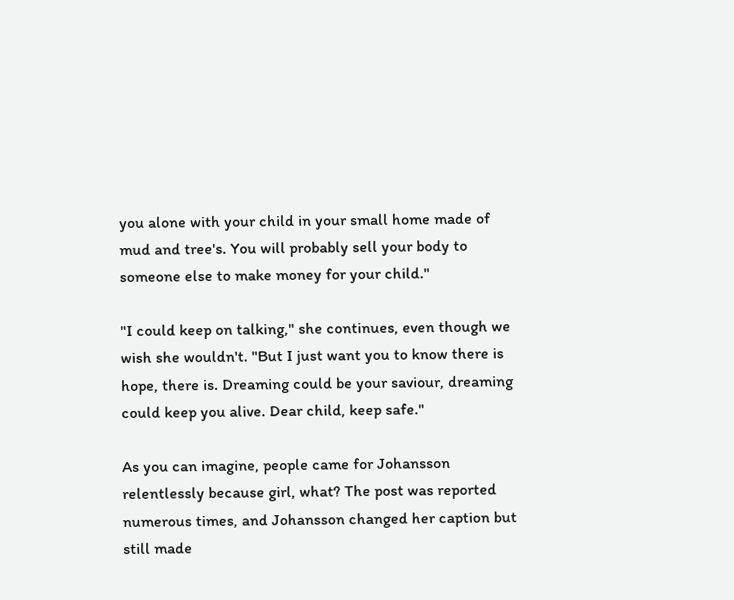you alone with your child in your small home made of mud and tree's. You will probably sell your body to someone else to make money for your child."

"I could keep on talking," she continues, even though we wish she wouldn't. "But I just want you to know there is hope, there is. Dreaming could be your saviour, dreaming could keep you alive. Dear child, keep safe."

As you can imagine, people came for Johansson relentlessly because girl, what? The post was reported numerous times, and Johansson changed her caption but still made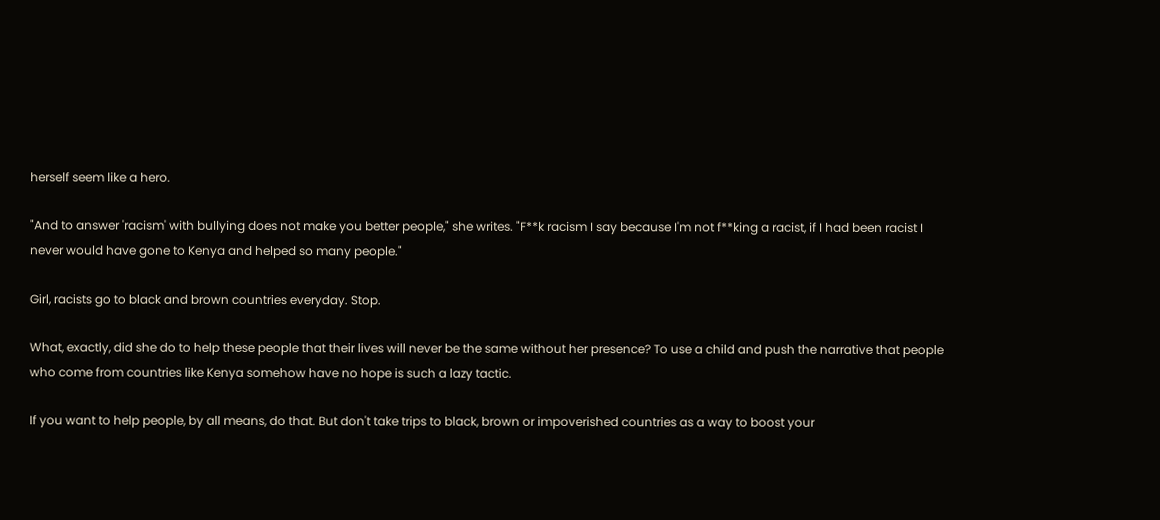herself seem like a hero.

"And to answer 'racism' with bullying does not make you better people," she writes. "F**k racism I say because I'm not f**king a racist, if I had been racist I never would have gone to Kenya and helped so many people."

Girl, racists go to black and brown countries everyday. Stop.

What, exactly, did she do to help these people that their lives will never be the same without her presence? To use a child and push the narrative that people who come from countries like Kenya somehow have no hope is such a lazy tactic.

If you want to help people, by all means, do that. But don't take trips to black, brown or impoverished countries as a way to boost your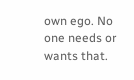own ego. No one needs or wants that.